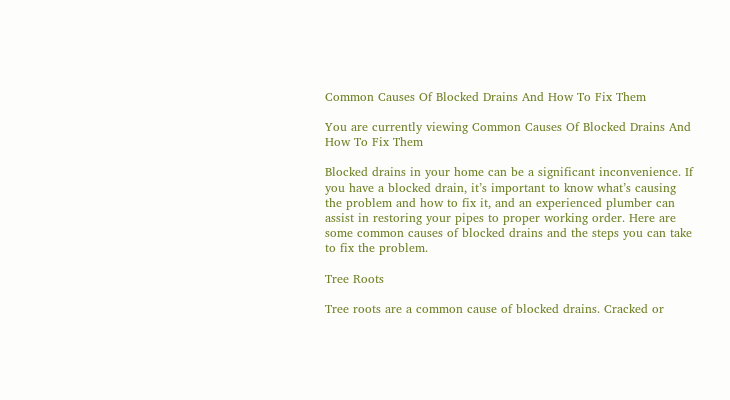Common Causes Of Blocked Drains And How To Fix Them

You are currently viewing Common Causes Of Blocked Drains And How To Fix Them

Blocked drains in your home can be a significant inconvenience. If you have a blocked drain, it’s important to know what’s causing the problem and how to fix it, and an experienced plumber can assist in restoring your pipes to proper working order. Here are some common causes of blocked drains and the steps you can take to fix the problem.

Tree Roots

Tree roots are a common cause of blocked drains. Cracked or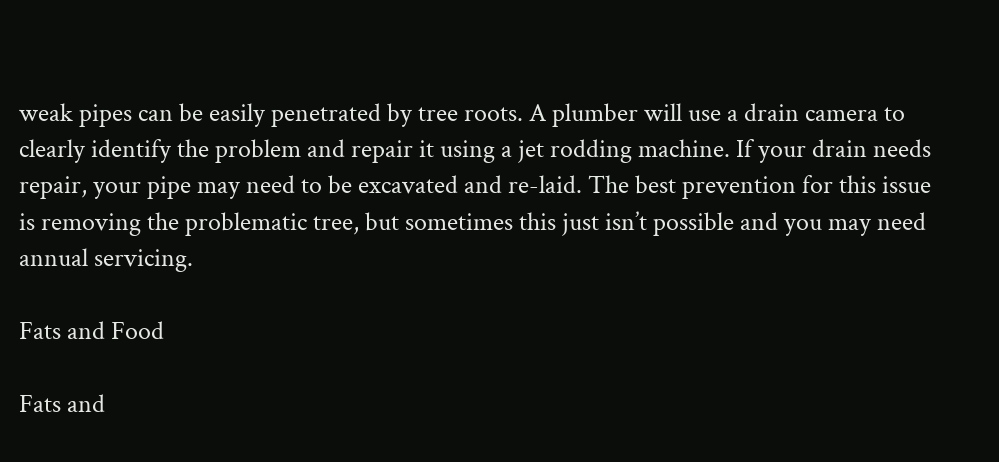weak pipes can be easily penetrated by tree roots. A plumber will use a drain camera to clearly identify the problem and repair it using a jet rodding machine. If your drain needs repair, your pipe may need to be excavated and re-laid. The best prevention for this issue is removing the problematic tree, but sometimes this just isn’t possible and you may need annual servicing.

Fats and Food

Fats and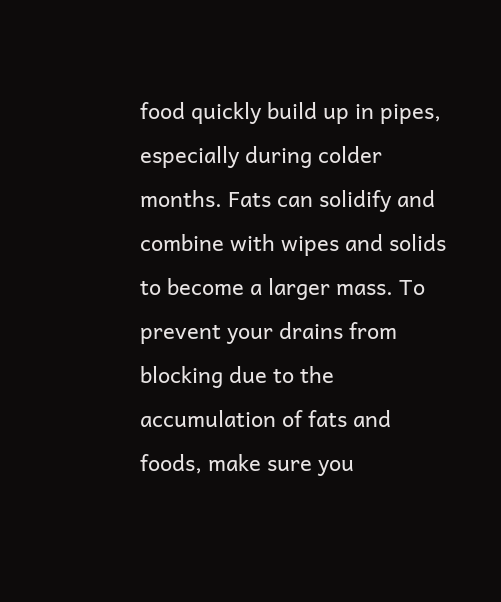food quickly build up in pipes, especially during colder months. Fats can solidify and combine with wipes and solids to become a larger mass. To prevent your drains from blocking due to the accumulation of fats and foods, make sure you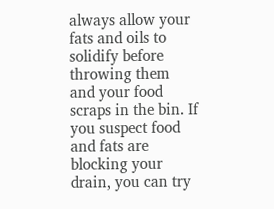always allow your fats and oils to solidify before throwing them and your food scraps in the bin. If you suspect food and fats are blocking your drain, you can try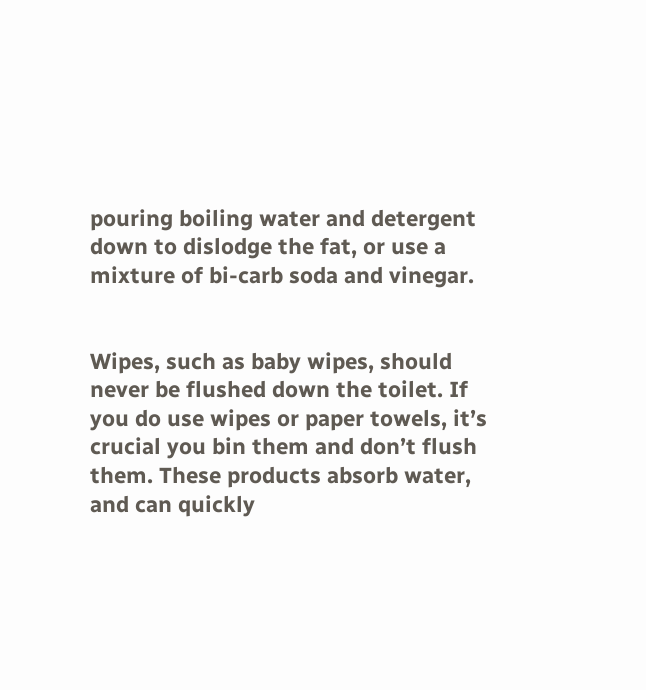pouring boiling water and detergent down to dislodge the fat, or use a mixture of bi-carb soda and vinegar.


Wipes, such as baby wipes, should never be flushed down the toilet. If you do use wipes or paper towels, it’s crucial you bin them and don’t flush them. These products absorb water, and can quickly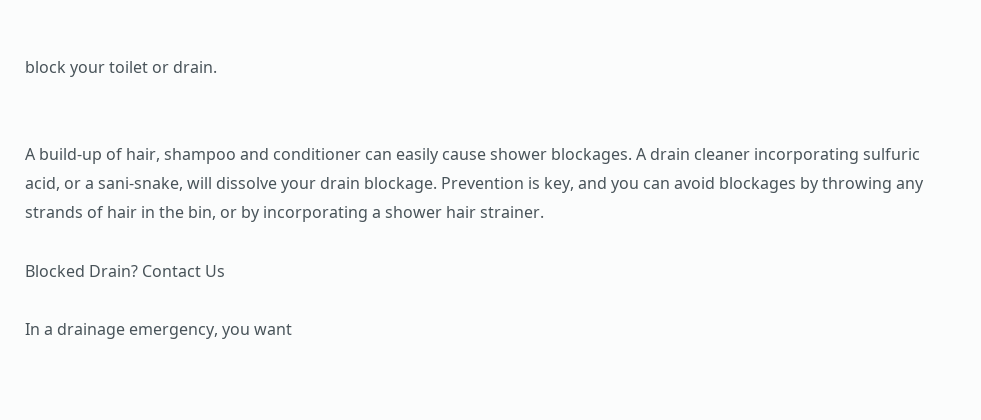block your toilet or drain.


A build-up of hair, shampoo and conditioner can easily cause shower blockages. A drain cleaner incorporating sulfuric acid, or a sani-snake, will dissolve your drain blockage. Prevention is key, and you can avoid blockages by throwing any strands of hair in the bin, or by incorporating a shower hair strainer.

Blocked Drain? Contact Us

In a drainage emergency, you want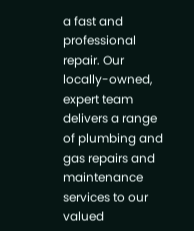a fast and professional repair. Our locally-owned, expert team delivers a range of plumbing and gas repairs and maintenance services to our valued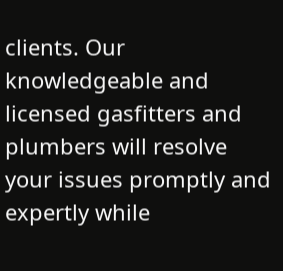clients. Our knowledgeable and licensed gasfitters and plumbers will resolve your issues promptly and expertly while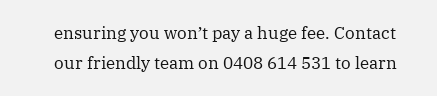ensuring you won’t pay a huge fee. Contact our friendly team on 0408 614 531 to learn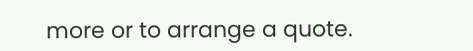more or to arrange a quote.